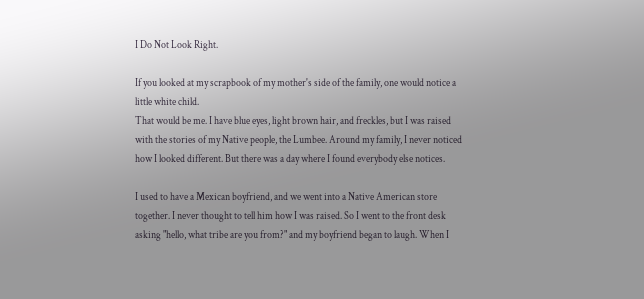I Do Not Look Right.

If you looked at my scrapbook of my mother's side of the family, one would notice a little white child.
That would be me. I have blue eyes, light brown hair, and freckles, but I was raised with the stories of my Native people, the Lumbee. Around my family, I never noticed how I looked different. But there was a day where I found everybody else notices.

I used to have a Mexican boyfriend, and we went into a Native American store together. I never thought to tell him how I was raised. So I went to the front desk asking "hello, what tribe are you from?" and my boyfriend began to laugh. When I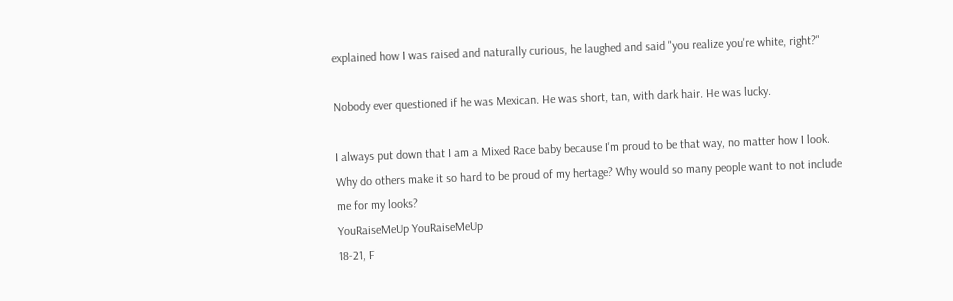explained how I was raised and naturally curious, he laughed and said "you realize you're white, right?"

Nobody ever questioned if he was Mexican. He was short, tan, with dark hair. He was lucky.

I always put down that I am a Mixed Race baby because I'm proud to be that way, no matter how I look.
Why do others make it so hard to be proud of my hertage? Why would so many people want to not include me for my looks?
YouRaiseMeUp YouRaiseMeUp
18-21, F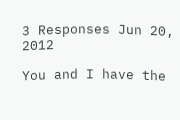3 Responses Jun 20, 2012

You and I have the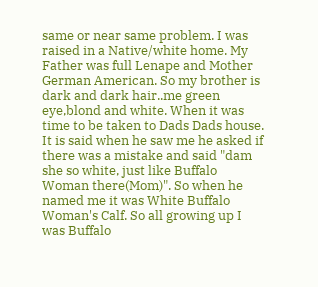same or near same problem. I was raised in a Native/white home. My Father was full Lenape and Mother German American. So my brother is dark and dark hair..me green eye,blond and white. When it was time to be taken to Dads Dads house. It is said when he saw me he asked if there was a mistake and said "dam she so white, just like Buffalo Woman there(Mom)". So when he named me it was White Buffalo Woman's Calf. So all growing up I was Buffalo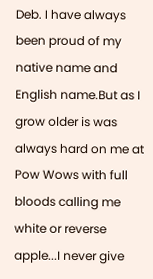Deb. I have always been proud of my native name and English name.But as I grow older is was always hard on me at Pow Wows with full bloods calling me white or reverse apple...I never give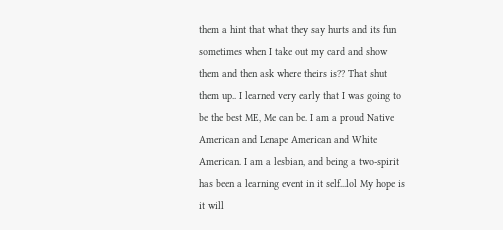them a hint that what they say hurts and its fun sometimes when I take out my card and show them and then ask where theirs is?? That shut them up.. I learned very early that I was going to be the best ME, Me can be. I am a proud Native American and Lenape American and White American. I am a lesbian, and being a two-spirit has been a learning event in it self...lol My hope is it will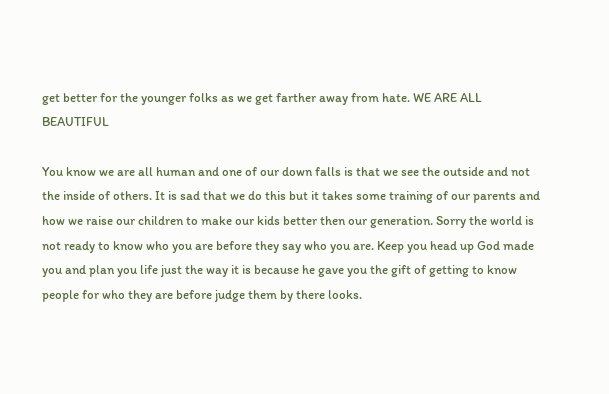get better for the younger folks as we get farther away from hate. WE ARE ALL BEAUTIFUL

You know we are all human and one of our down falls is that we see the outside and not the inside of others. It is sad that we do this but it takes some training of our parents and how we raise our children to make our kids better then our generation. Sorry the world is not ready to know who you are before they say who you are. Keep you head up God made you and plan you life just the way it is because he gave you the gift of getting to know people for who they are before judge them by there looks.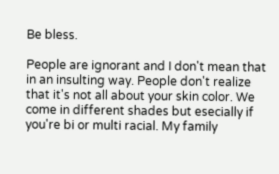Be bless.

People are ignorant and I don't mean that in an insulting way. People don't realize that it's not all about your skin color. We come in different shades but esecially if you're bi or multi racial. My family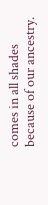comes in all shades because of our ancestry.